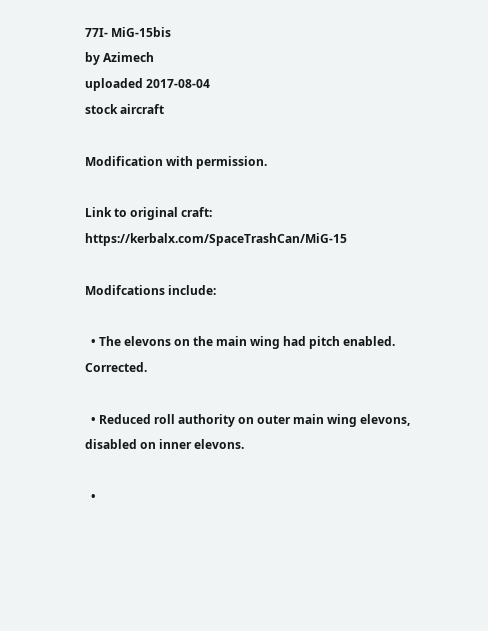77I- MiG-15bis
by Azimech
uploaded 2017-08-04
stock aircraft

Modification with permission.

Link to original craft: https://kerbalx.com/SpaceTrashCan/MiG-15

Modifcations include:

  • The elevons on the main wing had pitch enabled. Corrected.

  • Reduced roll authority on outer main wing elevons, disabled on inner elevons.

  •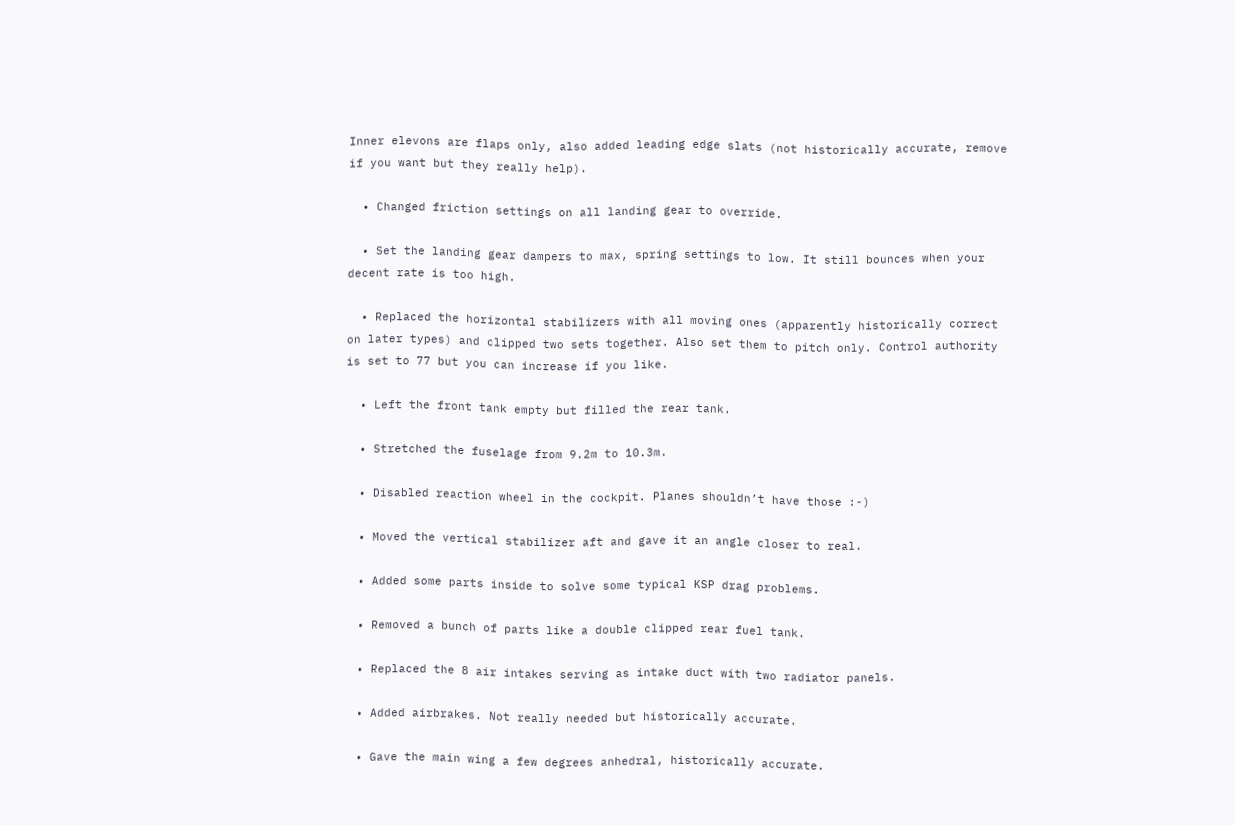Inner elevons are flaps only, also added leading edge slats (not historically accurate, remove if you want but they really help).

  • Changed friction settings on all landing gear to override.

  • Set the landing gear dampers to max, spring settings to low. It still bounces when your decent rate is too high.

  • Replaced the horizontal stabilizers with all moving ones (apparently historically correct on later types) and clipped two sets together. Also set them to pitch only. Control authority is set to 77 but you can increase if you like.

  • Left the front tank empty but filled the rear tank.

  • Stretched the fuselage from 9.2m to 10.3m.

  • Disabled reaction wheel in the cockpit. Planes shouldn’t have those :-)

  • Moved the vertical stabilizer aft and gave it an angle closer to real.

  • Added some parts inside to solve some typical KSP drag problems.

  • Removed a bunch of parts like a double clipped rear fuel tank.

  • Replaced the 8 air intakes serving as intake duct with two radiator panels.

  • Added airbrakes. Not really needed but historically accurate.

  • Gave the main wing a few degrees anhedral, historically accurate.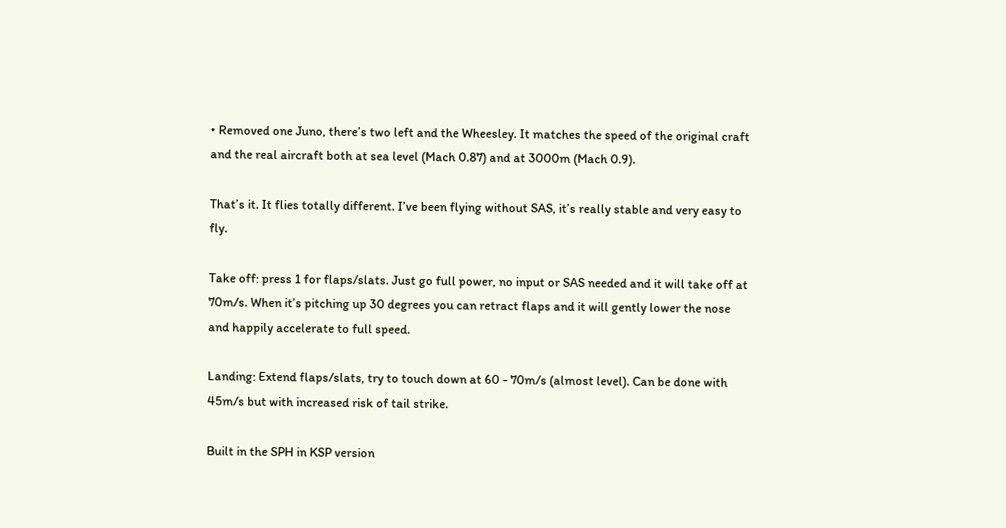• Removed one Juno, there’s two left and the Wheesley. It matches the speed of the original craft and the real aircraft both at sea level (Mach 0.87) and at 3000m (Mach 0.9).

That’s it. It flies totally different. I’ve been flying without SAS, it’s really stable and very easy to fly.

Take off: press 1 for flaps/slats. Just go full power, no input or SAS needed and it will take off at 70m/s. When it’s pitching up 30 degrees you can retract flaps and it will gently lower the nose and happily accelerate to full speed.

Landing: Extend flaps/slats, try to touch down at 60 - 70m/s (almost level). Can be done with 45m/s but with increased risk of tail strike.

Built in the SPH in KSP version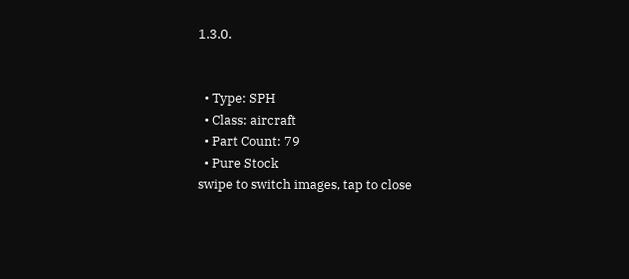1.3.0.


  • Type: SPH
  • Class: aircraft
  • Part Count: 79
  • Pure Stock
swipe to switch images, tap to close